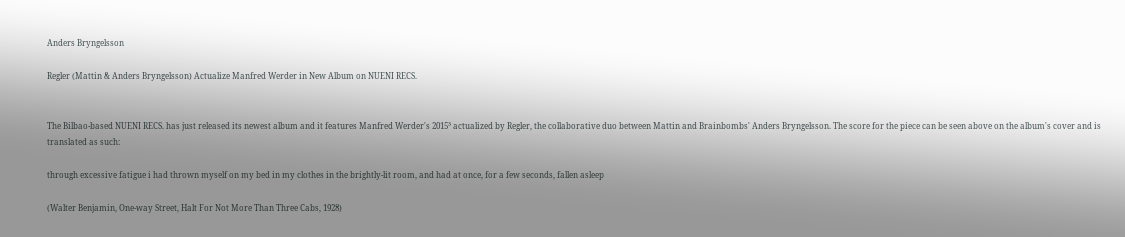Anders Bryngelsson

Regler (Mattin & Anders Bryngelsson) Actualize Manfred Werder in New Album on NUENI RECS.


The Bilbao-based NUENI RECS. has just released its newest album and it features Manfred Werder's 2015³ actualized by Regler, the collaborative duo between Mattin and Brainbombs' Anders Bryngelsson. The score for the piece can be seen above on the album's cover and is translated as such:

through excessive fatigue i had thrown myself on my bed in my clothes in the brightly-lit room, and had at once, for a few seconds, fallen asleep

(Walter Benjamin, One-way Street, Halt For Not More Than Three Cabs, 1928)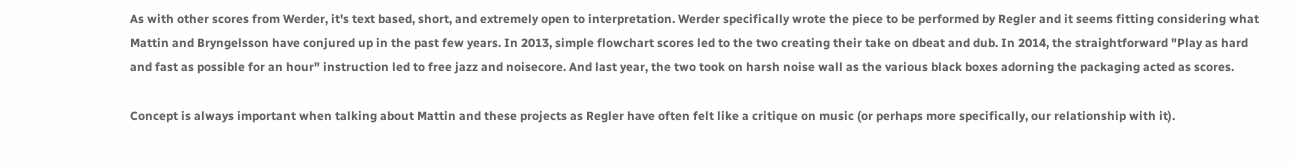As with other scores from Werder, it's text based, short, and extremely open to interpretation. Werder specifically wrote the piece to be performed by Regler and it seems fitting considering what Mattin and Bryngelsson have conjured up in the past few years. In 2013, simple flowchart scores led to the two creating their take on dbeat and dub. In 2014, the straightforward "Play as hard and fast as possible for an hour" instruction led to free jazz and noisecore. And last year, the two took on harsh noise wall as the various black boxes adorning the packaging acted as scores.

Concept is always important when talking about Mattin and these projects as Regler have often felt like a critique on music (or perhaps more specifically, our relationship with it).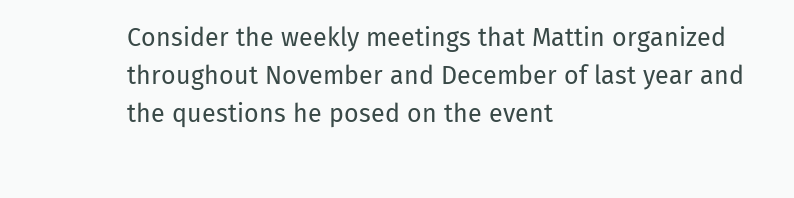Consider the weekly meetings that Mattin organized throughout November and December of last year and the questions he posed on the event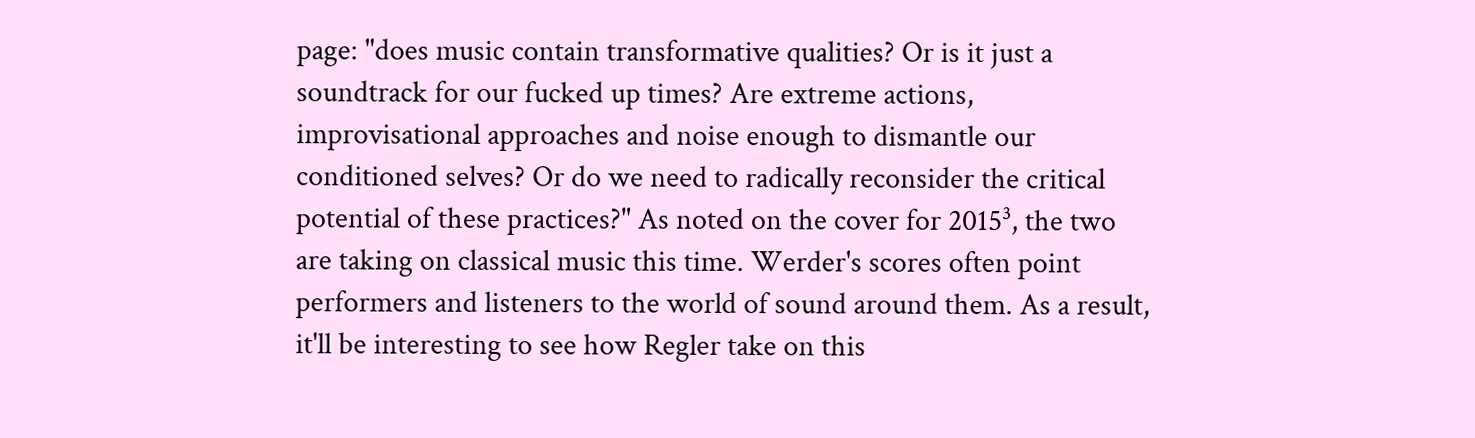page: "does music contain transformative qualities? Or is it just a soundtrack for our fucked up times? Are extreme actions, improvisational approaches and noise enough to dismantle our conditioned selves? Or do we need to radically reconsider the critical potential of these practices?" As noted on the cover for 2015³, the two are taking on classical music this time. Werder's scores often point performers and listeners to the world of sound around them. As a result, it'll be interesting to see how Regler take on this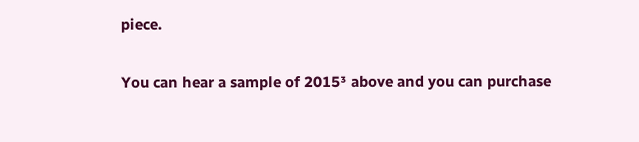piece.

You can hear a sample of 2015³ above and you can purchase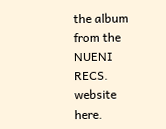the album from the NUENI RECS. website here.